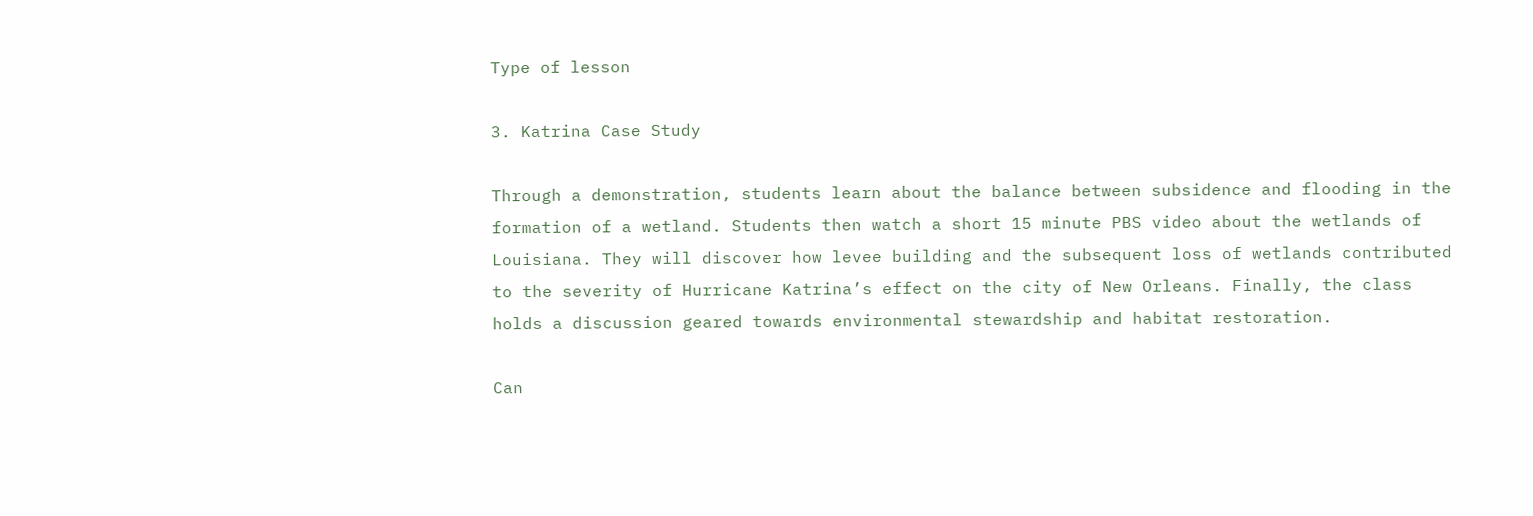Type of lesson

3. Katrina Case Study

Through a demonstration, students learn about the balance between subsidence and flooding in the formation of a wetland. Students then watch a short 15 minute PBS video about the wetlands of Louisiana. They will discover how levee building and the subsequent loss of wetlands contributed to the severity of Hurricane Katrina’s effect on the city of New Orleans. Finally, the class holds a discussion geared towards environmental stewardship and habitat restoration.

Can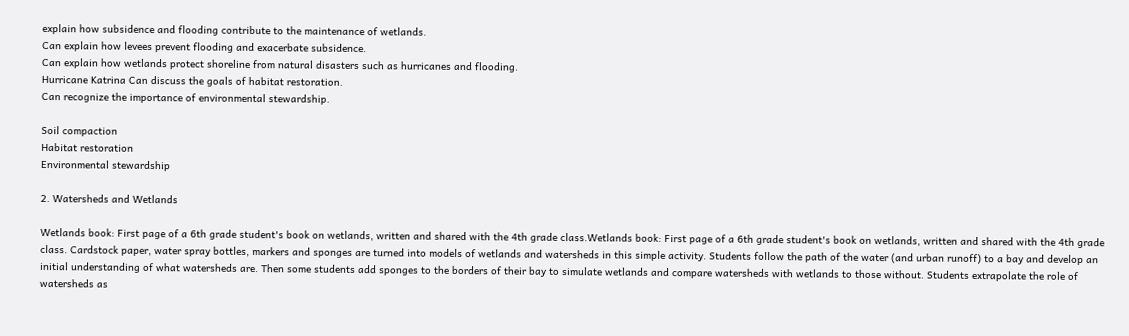explain how subsidence and flooding contribute to the maintenance of wetlands.
Can explain how levees prevent flooding and exacerbate subsidence.
Can explain how wetlands protect shoreline from natural disasters such as hurricanes and flooding.
Hurricane Katrina Can discuss the goals of habitat restoration.
Can recognize the importance of environmental stewardship.

Soil compaction
Habitat restoration
Environmental stewardship

2. Watersheds and Wetlands

Wetlands book: First page of a 6th grade student's book on wetlands, written and shared with the 4th grade class.Wetlands book: First page of a 6th grade student's book on wetlands, written and shared with the 4th grade class. Cardstock paper, water spray bottles, markers and sponges are turned into models of wetlands and watersheds in this simple activity. Students follow the path of the water (and urban runoff) to a bay and develop an initial understanding of what watersheds are. Then some students add sponges to the borders of their bay to simulate wetlands and compare watersheds with wetlands to those without. Students extrapolate the role of watersheds as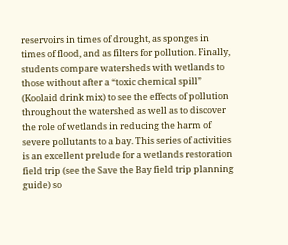reservoirs in times of drought, as sponges in times of flood, and as filters for pollution. Finally, students compare watersheds with wetlands to those without after a “toxic chemical spill” (Koolaid drink mix) to see the effects of pollution throughout the watershed as well as to discover the role of wetlands in reducing the harm of severe pollutants to a bay. This series of activities is an excellent prelude for a wetlands restoration field trip (see the Save the Bay field trip planning guide) so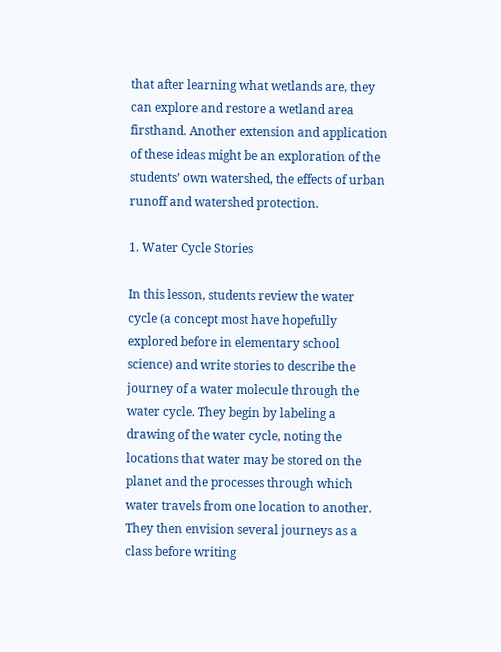that after learning what wetlands are, they can explore and restore a wetland area firsthand. Another extension and application of these ideas might be an exploration of the students’ own watershed, the effects of urban runoff and watershed protection.

1. Water Cycle Stories

In this lesson, students review the water cycle (a concept most have hopefully explored before in elementary school science) and write stories to describe the journey of a water molecule through the water cycle. They begin by labeling a drawing of the water cycle, noting the locations that water may be stored on the planet and the processes through which water travels from one location to another. They then envision several journeys as a class before writing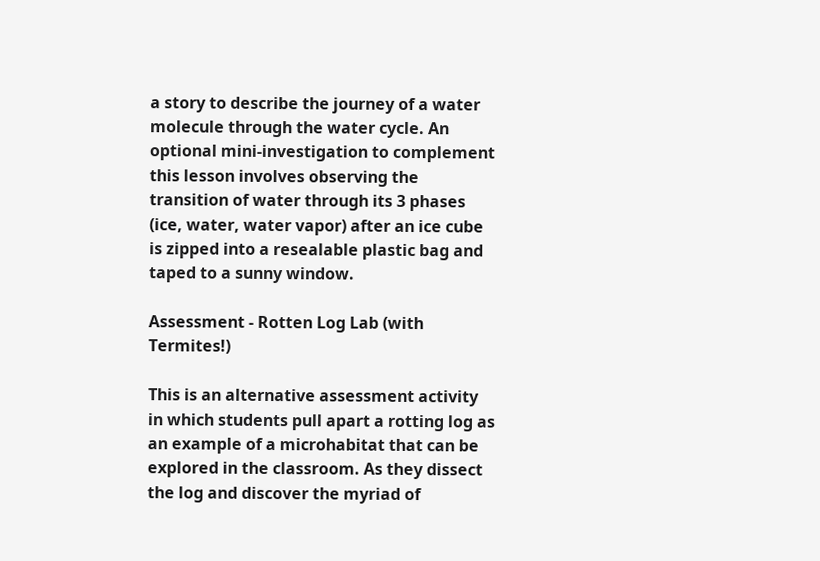a story to describe the journey of a water molecule through the water cycle. An optional mini-investigation to complement this lesson involves observing the transition of water through its 3 phases (ice, water, water vapor) after an ice cube is zipped into a resealable plastic bag and taped to a sunny window.

Assessment - Rotten Log Lab (with Termites!)

This is an alternative assessment activity in which students pull apart a rotting log as an example of a microhabitat that can be explored in the classroom. As they dissect the log and discover the myriad of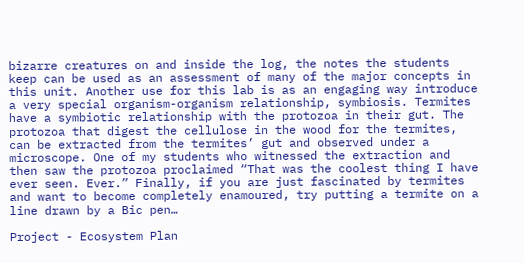bizarre creatures on and inside the log, the notes the students keep can be used as an assessment of many of the major concepts in this unit. Another use for this lab is as an engaging way introduce a very special organism-organism relationship, symbiosis. Termites have a symbiotic relationship with the protozoa in their gut. The protozoa that digest the cellulose in the wood for the termites, can be extracted from the termites’ gut and observed under a microscope. One of my students who witnessed the extraction and then saw the protozoa proclaimed “That was the coolest thing I have ever seen. Ever.” Finally, if you are just fascinated by termites and want to become completely enamoured, try putting a termite on a line drawn by a Bic pen…

Project - Ecosystem Plan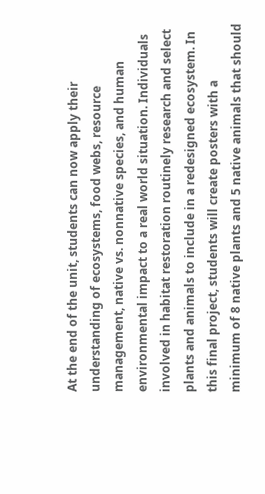At the end of the unit, students can now apply their understanding of ecosystems, food webs, resource management, native vs. nonnative species, and human environmental impact to a real world situation. Individuals involved in habitat restoration routinely research and select plants and animals to include in a redesigned ecosystem. In this final project, students will create posters with a minimum of 8 native plants and 5 native animals that should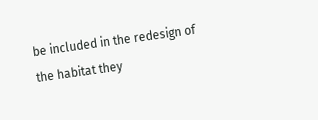be included in the redesign of the habitat they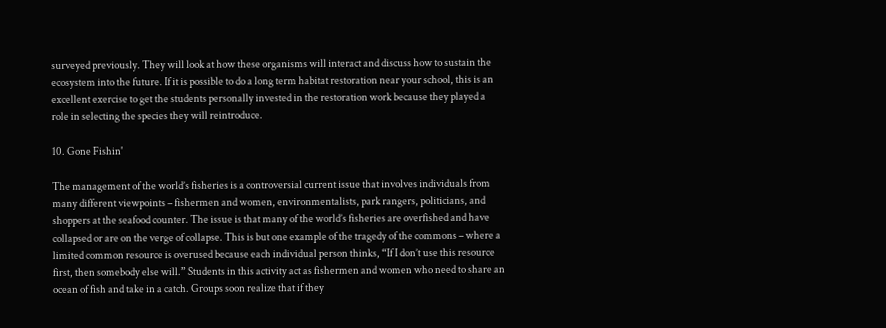surveyed previously. They will look at how these organisms will interact and discuss how to sustain the ecosystem into the future. If it is possible to do a long term habitat restoration near your school, this is an excellent exercise to get the students personally invested in the restoration work because they played a role in selecting the species they will reintroduce.

10. Gone Fishin'

The management of the world’s fisheries is a controversial current issue that involves individuals from many different viewpoints – fishermen and women, environmentalists, park rangers, politicians, and shoppers at the seafood counter. The issue is that many of the world’s fisheries are overfished and have collapsed or are on the verge of collapse. This is but one example of the tragedy of the commons – where a limited common resource is overused because each individual person thinks, “If I don’t use this resource first, then somebody else will.” Students in this activity act as fishermen and women who need to share an ocean of fish and take in a catch. Groups soon realize that if they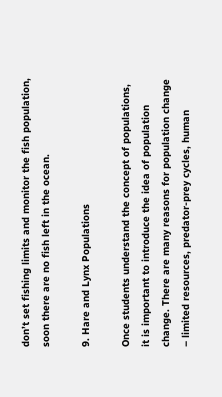don’t set fishing limits and monitor the fish population, soon there are no fish left in the ocean.

9. Hare and Lynx Populations

Once students understand the concept of populations, it is important to introduce the idea of population change. There are many reasons for population change – limited resources, predator-prey cycles, human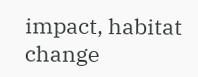impact, habitat change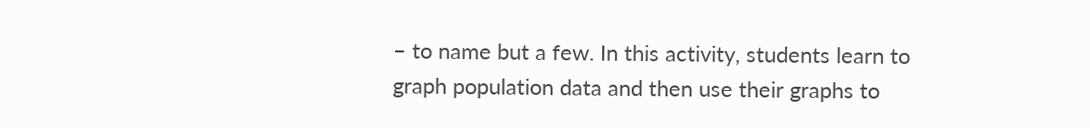– to name but a few. In this activity, students learn to graph population data and then use their graphs to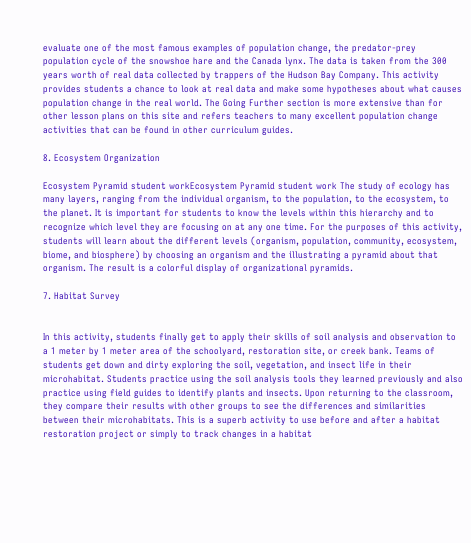evaluate one of the most famous examples of population change, the predator-prey population cycle of the snowshoe hare and the Canada lynx. The data is taken from the 300 years worth of real data collected by trappers of the Hudson Bay Company. This activity provides students a chance to look at real data and make some hypotheses about what causes population change in the real world. The Going Further section is more extensive than for other lesson plans on this site and refers teachers to many excellent population change activities that can be found in other curriculum guides.

8. Ecosystem Organization

Ecosystem Pyramid student workEcosystem Pyramid student work The study of ecology has many layers, ranging from the individual organism, to the population, to the ecosystem, to the planet. It is important for students to know the levels within this hierarchy and to recognize which level they are focusing on at any one time. For the purposes of this activity, students will learn about the different levels (organism, population, community, ecosystem, biome, and biosphere) by choosing an organism and the illustrating a pyramid about that organism. The result is a colorful display of organizational pyramids.

7. Habitat Survey


In this activity, students finally get to apply their skills of soil analysis and observation to a 1 meter by 1 meter area of the schoolyard, restoration site, or creek bank. Teams of students get down and dirty exploring the soil, vegetation, and insect life in their microhabitat. Students practice using the soil analysis tools they learned previously and also practice using field guides to identify plants and insects. Upon returning to the classroom, they compare their results with other groups to see the differences and similarities between their microhabitats. This is a superb activity to use before and after a habitat restoration project or simply to track changes in a habitat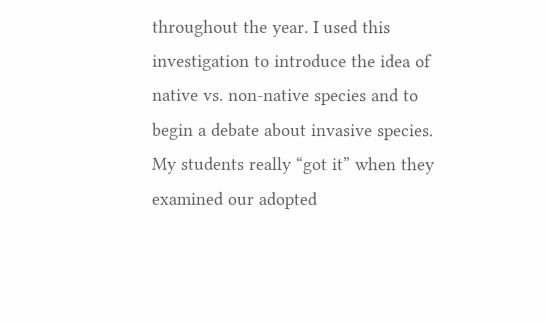throughout the year. I used this investigation to introduce the idea of native vs. non-native species and to begin a debate about invasive species. My students really “got it” when they examined our adopted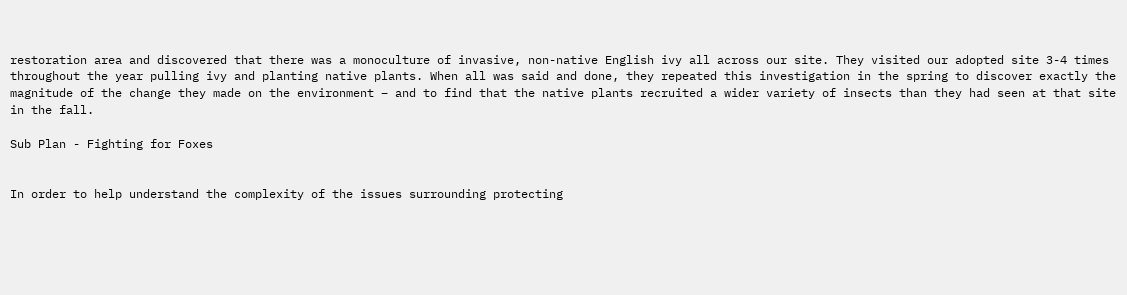restoration area and discovered that there was a monoculture of invasive, non-native English ivy all across our site. They visited our adopted site 3-4 times throughout the year pulling ivy and planting native plants. When all was said and done, they repeated this investigation in the spring to discover exactly the magnitude of the change they made on the environment – and to find that the native plants recruited a wider variety of insects than they had seen at that site in the fall.

Sub Plan - Fighting for Foxes


In order to help understand the complexity of the issues surrounding protecting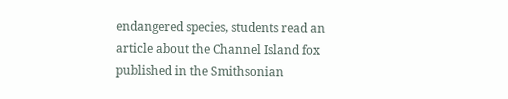endangered species, students read an article about the Channel Island fox published in the Smithsonian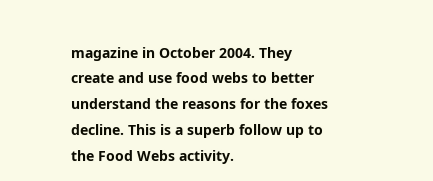magazine in October 2004. They create and use food webs to better understand the reasons for the foxes decline. This is a superb follow up to the Food Webs activity.